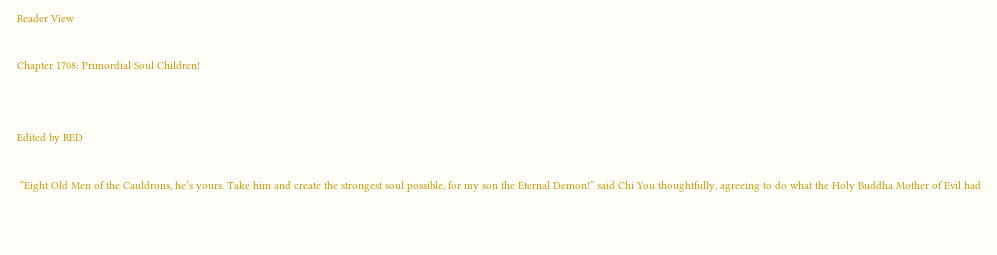Reader View

Chapter 1708: Primordial Soul Children!


Edited by RED

 “Eight Old Men of the Cauldrons, he’s yours. Take him and create the strongest soul possible, for my son the Eternal Demon!” said Chi You thoughtfully, agreeing to do what the Holy Buddha Mother of Evil had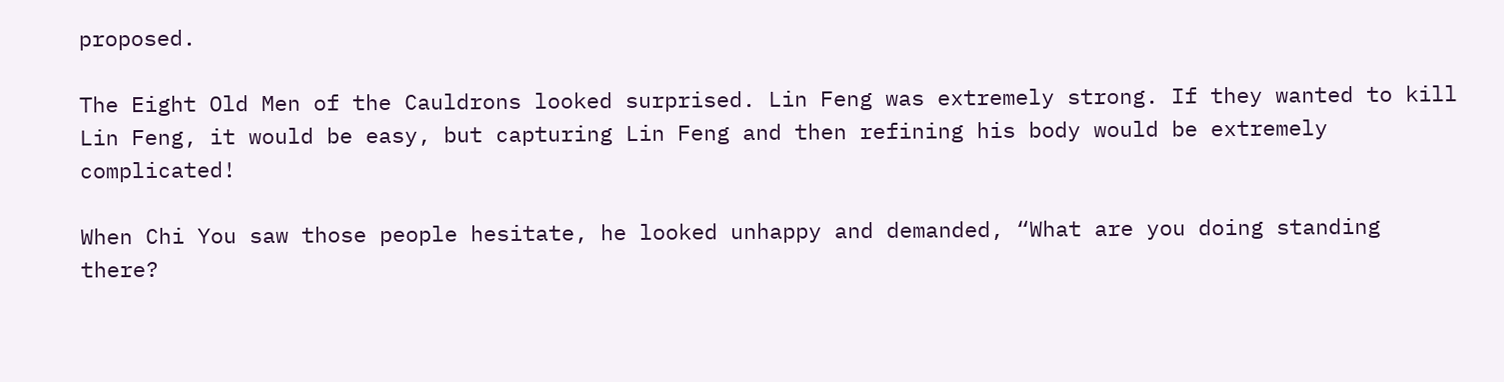proposed.

The Eight Old Men of the Cauldrons looked surprised. Lin Feng was extremely strong. If they wanted to kill Lin Feng, it would be easy, but capturing Lin Feng and then refining his body would be extremely complicated!

When Chi You saw those people hesitate, he looked unhappy and demanded, “What are you doing standing there?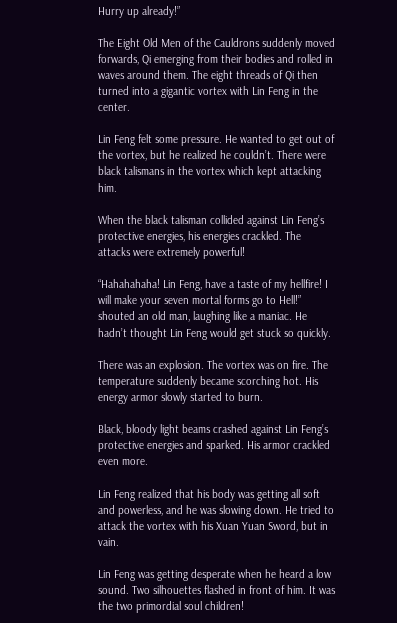Hurry up already!”

The Eight Old Men of the Cauldrons suddenly moved forwards, Qi emerging from their bodies and rolled in waves around them. The eight threads of Qi then turned into a gigantic vortex with Lin Feng in the center.

Lin Feng felt some pressure. He wanted to get out of the vortex, but he realized he couldn’t. There were black talismans in the vortex which kept attacking him.

When the black talisman collided against Lin Feng’s protective energies, his energies crackled. The attacks were extremely powerful!

“Hahahahaha! Lin Feng, have a taste of my hellfire! I will make your seven mortal forms go to Hell!” shouted an old man, laughing like a maniac. He hadn’t thought Lin Feng would get stuck so quickly.

There was an explosion. The vortex was on fire. The temperature suddenly became scorching hot. His energy armor slowly started to burn.

Black, bloody light beams crashed against Lin Feng’s protective energies and sparked. His armor crackled even more.

Lin Feng realized that his body was getting all soft and powerless, and he was slowing down. He tried to attack the vortex with his Xuan Yuan Sword, but in vain.

Lin Feng was getting desperate when he heard a low sound. Two silhouettes flashed in front of him. It was the two primordial soul children!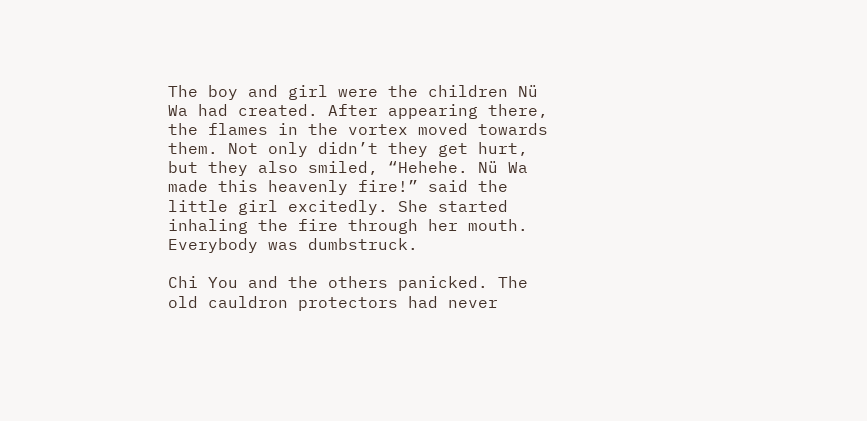The boy and girl were the children Nü Wa had created. After appearing there, the flames in the vortex moved towards them. Not only didn’t they get hurt, but they also smiled, “Hehehe. Nü Wa made this heavenly fire!” said the little girl excitedly. She started inhaling the fire through her mouth. Everybody was dumbstruck.

Chi You and the others panicked. The old cauldron protectors had never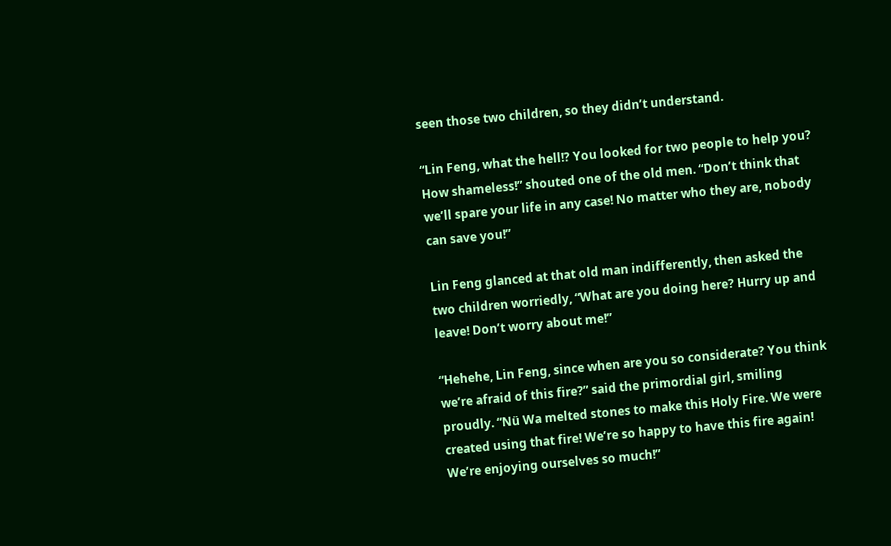seen those two children, so they didn’t understand.

“Lin Feng, what the hell!? You looked for two people to help you? How shameless!” shouted one of the old men. “Don’t think that we’ll spare your life in any case! No matter who they are, nobody can save you!”

Lin Feng glanced at that old man indifferently, then asked the two children worriedly, “What are you doing here? Hurry up and leave! Don’t worry about me!”

“Hehehe, Lin Feng, since when are you so considerate? You think we’re afraid of this fire?” said the primordial girl, smiling proudly. “Nü Wa melted stones to make this Holy Fire. We were created using that fire! We’re so happy to have this fire again! We’re enjoying ourselves so much!”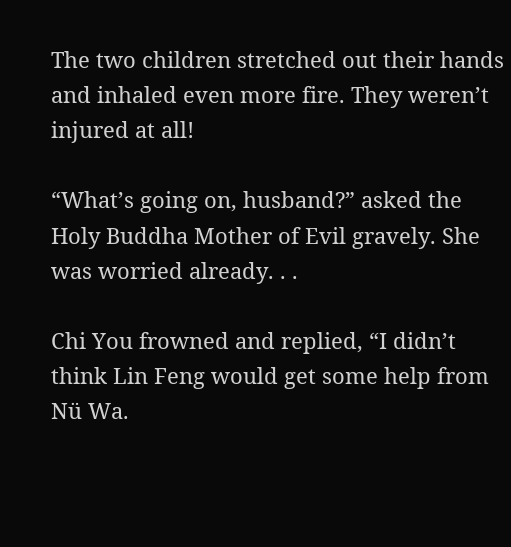The two children stretched out their hands and inhaled even more fire. They weren’t injured at all!

“What’s going on, husband?” asked the Holy Buddha Mother of Evil gravely. She was worried already. . .

Chi You frowned and replied, “I didn’t think Lin Feng would get some help from Nü Wa.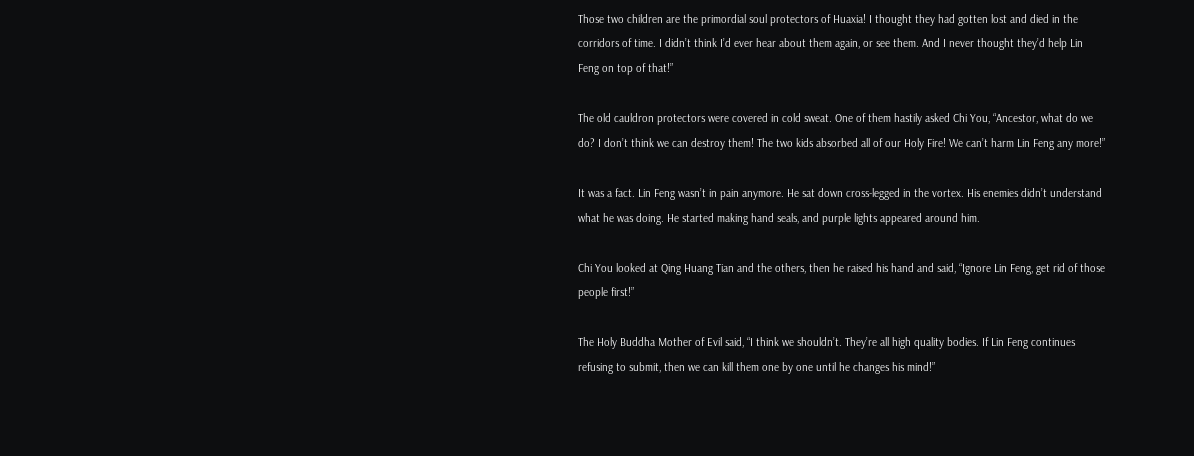Those two children are the primordial soul protectors of Huaxia! I thought they had gotten lost and died in the corridors of time. I didn’t think I’d ever hear about them again, or see them. And I never thought they’d help Lin Feng on top of that!”

The old cauldron protectors were covered in cold sweat. One of them hastily asked Chi You, “Ancestor, what do we do? I don’t think we can destroy them! The two kids absorbed all of our Holy Fire! We can’t harm Lin Feng any more!”

It was a fact. Lin Feng wasn’t in pain anymore. He sat down cross-legged in the vortex. His enemies didn’t understand what he was doing. He started making hand seals, and purple lights appeared around him.

Chi You looked at Qing Huang Tian and the others, then he raised his hand and said, “Ignore Lin Feng, get rid of those people first!”

The Holy Buddha Mother of Evil said, “I think we shouldn’t. They’re all high quality bodies. If Lin Feng continues refusing to submit, then we can kill them one by one until he changes his mind!”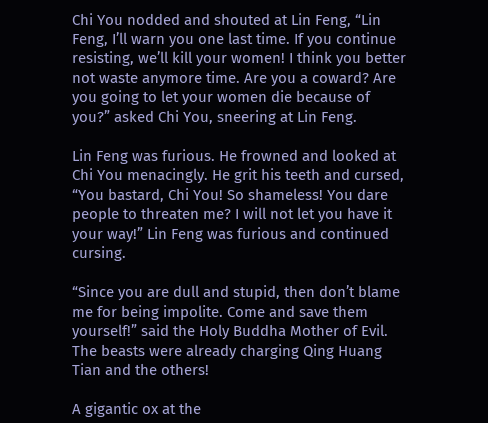Chi You nodded and shouted at Lin Feng, “Lin Feng, I’ll warn you one last time. If you continue resisting, we’ll kill your women! I think you better not waste anymore time. Are you a coward? Are you going to let your women die because of you?” asked Chi You, sneering at Lin Feng.

Lin Feng was furious. He frowned and looked at Chi You menacingly. He grit his teeth and cursed, “You bastard, Chi You! So shameless! You dare people to threaten me? I will not let you have it your way!” Lin Feng was furious and continued cursing.

“Since you are dull and stupid, then don’t blame me for being impolite. Come and save them yourself!” said the Holy Buddha Mother of Evil. The beasts were already charging Qing Huang Tian and the others!

A gigantic ox at the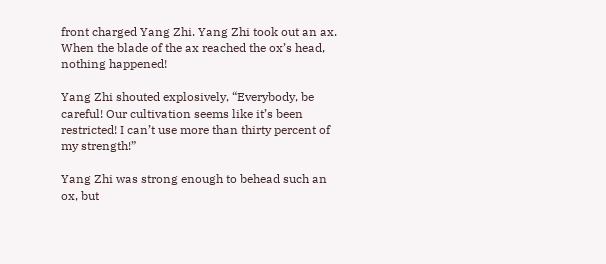front charged Yang Zhi. Yang Zhi took out an ax. When the blade of the ax reached the ox’s head, nothing happened!

Yang Zhi shouted explosively, “Everybody, be careful! Our cultivation seems like it’s been restricted! I can’t use more than thirty percent of my strength!”

Yang Zhi was strong enough to behead such an ox, but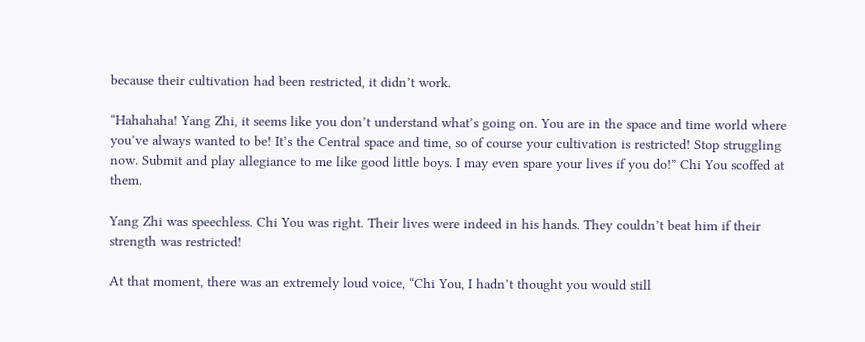because their cultivation had been restricted, it didn’t work.

“Hahahaha! Yang Zhi, it seems like you don’t understand what’s going on. You are in the space and time world where you’ve always wanted to be! It’s the Central space and time, so of course your cultivation is restricted! Stop struggling now. Submit and play allegiance to me like good little boys. I may even spare your lives if you do!” Chi You scoffed at them.

Yang Zhi was speechless. Chi You was right. Their lives were indeed in his hands. They couldn’t beat him if their strength was restricted!

At that moment, there was an extremely loud voice, “Chi You, I hadn’t thought you would still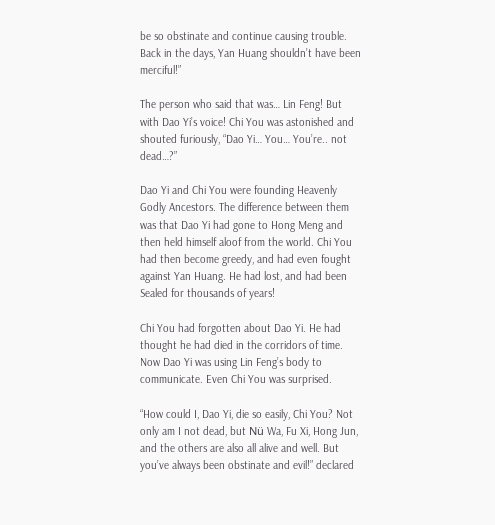be so obstinate and continue causing trouble. Back in the days, Yan Huang shouldn’t have been merciful!”

The person who said that was… Lin Feng! But with Dao Yi’s voice! Chi You was astonished and shouted furiously, “Dao Yi… You… You’re.. not dead…?”

Dao Yi and Chi You were founding Heavenly Godly Ancestors. The difference between them was that Dao Yi had gone to Hong Meng and then held himself aloof from the world. Chi You had then become greedy, and had even fought against Yan Huang. He had lost, and had been Sealed for thousands of years!

Chi You had forgotten about Dao Yi. He had thought he had died in the corridors of time. Now Dao Yi was using Lin Feng’s body to communicate. Even Chi You was surprised.

“How could I, Dao Yi, die so easily, Chi You? Not only am I not dead, but Nü Wa, Fu Xi, Hong Jun, and the others are also all alive and well. But you’ve always been obstinate and evil!” declared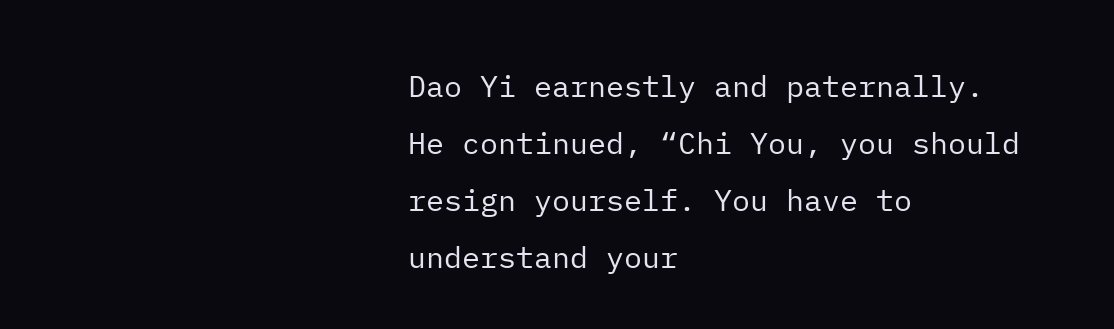Dao Yi earnestly and paternally. He continued, “Chi You, you should resign yourself. You have to understand your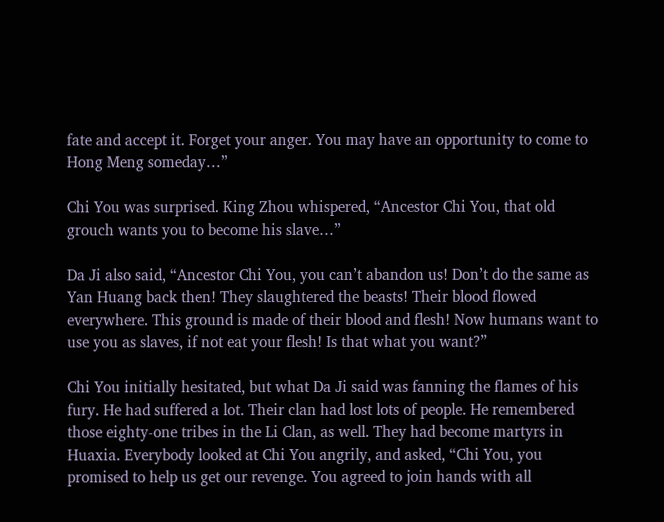fate and accept it. Forget your anger. You may have an opportunity to come to Hong Meng someday…”

Chi You was surprised. King Zhou whispered, “Ancestor Chi You, that old grouch wants you to become his slave…”

Da Ji also said, “Ancestor Chi You, you can’t abandon us! Don’t do the same as Yan Huang back then! They slaughtered the beasts! Their blood flowed everywhere. This ground is made of their blood and flesh! Now humans want to use you as slaves, if not eat your flesh! Is that what you want?”

Chi You initially hesitated, but what Da Ji said was fanning the flames of his fury. He had suffered a lot. Their clan had lost lots of people. He remembered those eighty-one tribes in the Li Clan, as well. They had become martyrs in Huaxia. Everybody looked at Chi You angrily, and asked, “Chi You, you promised to help us get our revenge. You agreed to join hands with all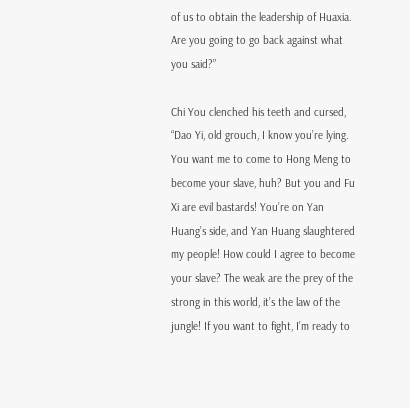of us to obtain the leadership of Huaxia. Are you going to go back against what you said?”

Chi You clenched his teeth and cursed, “Dao Yi, old grouch, I know you’re lying. You want me to come to Hong Meng to become your slave, huh? But you and Fu Xi are evil bastards! You’re on Yan Huang’s side, and Yan Huang slaughtered my people! How could I agree to become your slave? The weak are the prey of the strong in this world, it’s the law of the jungle! If you want to fight, I’m ready to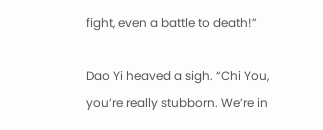fight, even a battle to death!”

Dao Yi heaved a sigh. “Chi You, you’re really stubborn. We’re in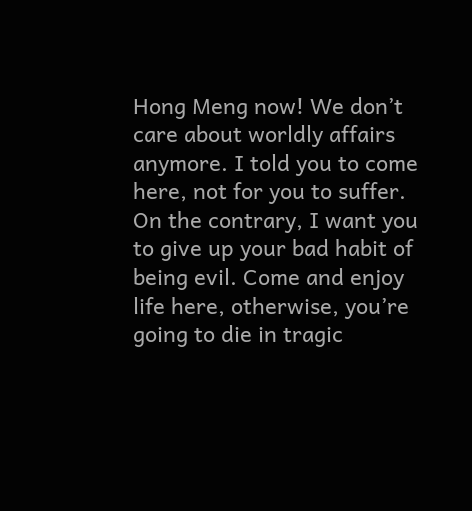Hong Meng now! We don’t care about worldly affairs anymore. I told you to come here, not for you to suffer. On the contrary, I want you to give up your bad habit of being evil. Come and enjoy life here, otherwise, you’re going to die in tragic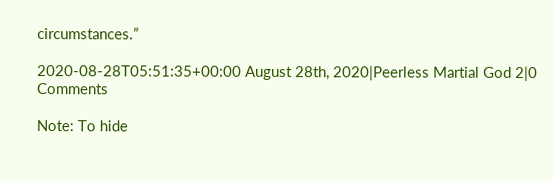circumstances.”

2020-08-28T05:51:35+00:00 August 28th, 2020|Peerless Martial God 2|0 Comments

Note: To hide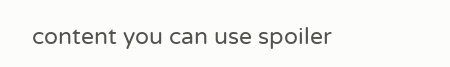content you can use spoiler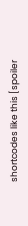shortcodes like this [spoiler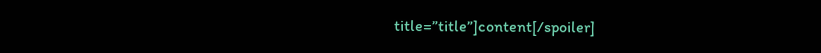title=”title”]content[/spoiler]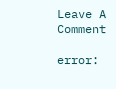Leave A Comment

error: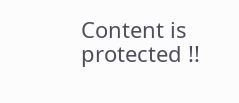Content is protected !!